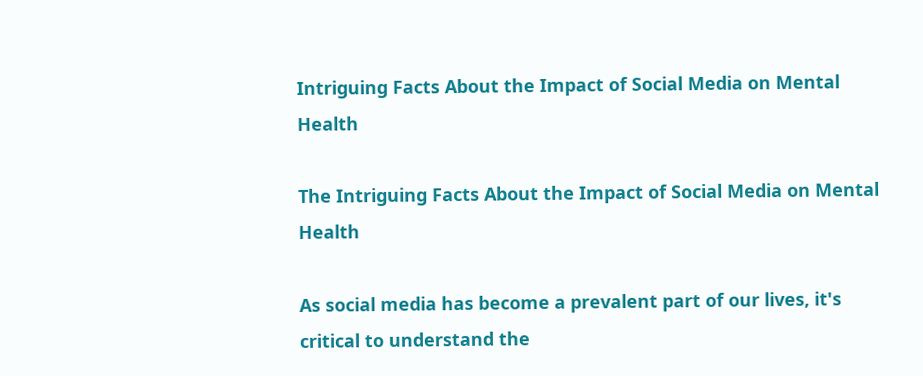Intriguing Facts About the Impact of Social Media on Mental Health

The Intriguing Facts About the Impact of Social Media on Mental Health

As social media has become a prevalent part of our lives, it's critical to understand the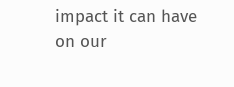impact it can have on our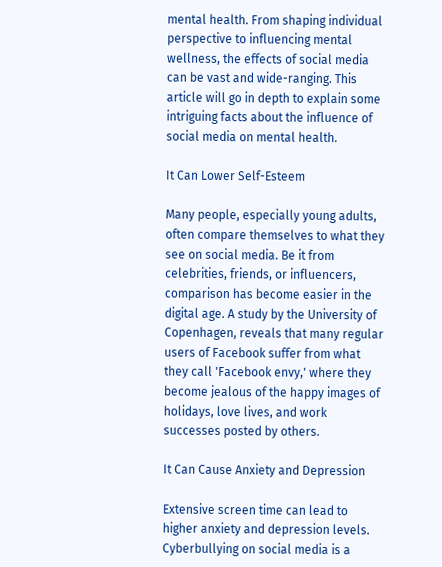mental health. From shaping individual perspective to influencing mental wellness, the effects of social media can be vast and wide-ranging. This article will go in depth to explain some intriguing facts about the influence of social media on mental health.

It Can Lower Self-Esteem

Many people, especially young adults, often compare themselves to what they see on social media. Be it from celebrities, friends, or influencers, comparison has become easier in the digital age. A study by the University of Copenhagen, reveals that many regular users of Facebook suffer from what they call 'Facebook envy,' where they become jealous of the happy images of holidays, love lives, and work successes posted by others.

It Can Cause Anxiety and Depression

Extensive screen time can lead to higher anxiety and depression levels. Cyberbullying on social media is a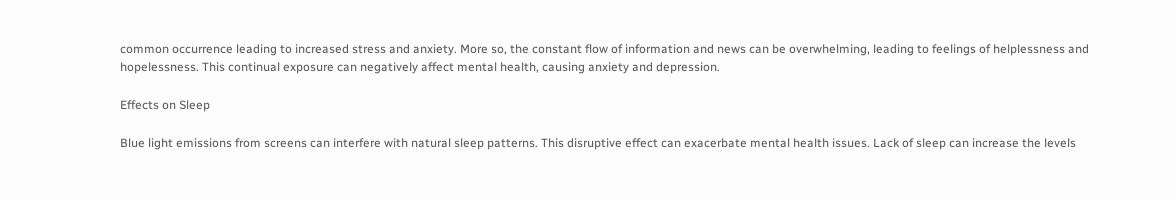common occurrence leading to increased stress and anxiety. More so, the constant flow of information and news can be overwhelming, leading to feelings of helplessness and hopelessness. This continual exposure can negatively affect mental health, causing anxiety and depression.

Effects on Sleep

Blue light emissions from screens can interfere with natural sleep patterns. This disruptive effect can exacerbate mental health issues. Lack of sleep can increase the levels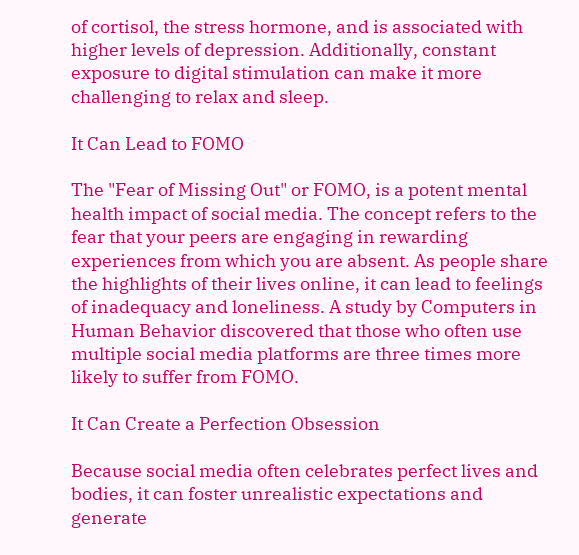of cortisol, the stress hormone, and is associated with higher levels of depression. Additionally, constant exposure to digital stimulation can make it more challenging to relax and sleep.

It Can Lead to FOMO

The "Fear of Missing Out" or FOMO, is a potent mental health impact of social media. The concept refers to the fear that your peers are engaging in rewarding experiences from which you are absent. As people share the highlights of their lives online, it can lead to feelings of inadequacy and loneliness. A study by Computers in Human Behavior discovered that those who often use multiple social media platforms are three times more likely to suffer from FOMO.

It Can Create a Perfection Obsession

Because social media often celebrates perfect lives and bodies, it can foster unrealistic expectations and generate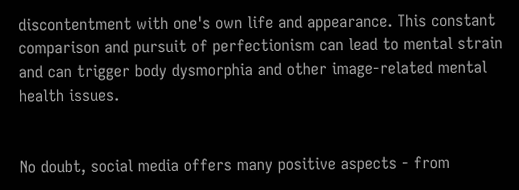discontentment with one's own life and appearance. This constant comparison and pursuit of perfectionism can lead to mental strain and can trigger body dysmorphia and other image-related mental health issues.


No doubt, social media offers many positive aspects - from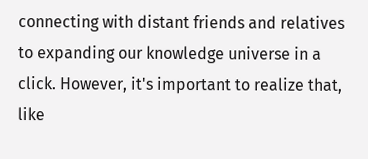connecting with distant friends and relatives to expanding our knowledge universe in a click. However, it's important to realize that, like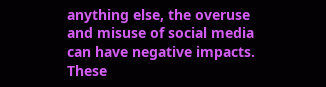anything else, the overuse and misuse of social media can have negative impacts. These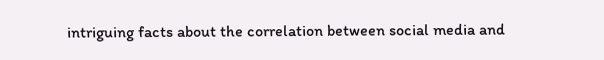intriguing facts about the correlation between social media and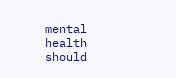mental health should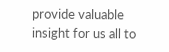provide valuable insight for us all to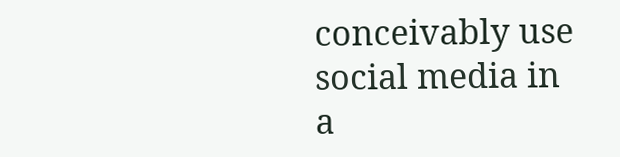conceivably use social media in a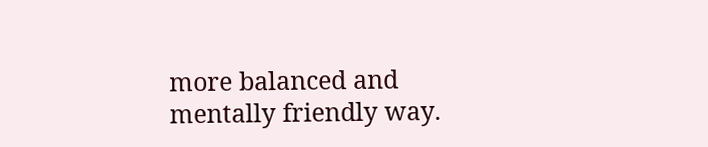more balanced and mentally friendly way.